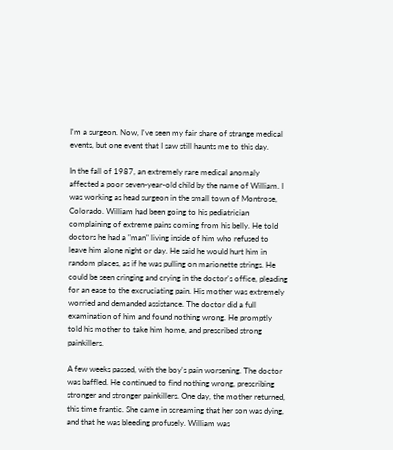I'm a surgeon. Now, I've seen my fair share of strange medical events, but one event that I saw still haunts me to this day.

In the fall of 1987, an extremely rare medical anomaly affected a poor seven-year-old child by the name of William. I was working as head surgeon in the small town of Montrose, Colorado. William had been going to his pediatrician complaining of extreme pains coming from his belly. He told doctors he had a "man" living inside of him who refused to leave him alone night or day. He said he would hurt him in random places, as if he was pulling on marionette strings. He could be seen cringing and crying in the doctor's office, pleading for an ease to the excruciating pain. His mother was extremely worried and demanded assistance. The doctor did a full examination of him and found nothing wrong. He promptly told his mother to take him home, and prescribed strong painkillers.

A few weeks passed, with the boy's pain worsening. The doctor was baffled. He continued to find nothing wrong, prescribing stronger and stronger painkillers. One day, the mother returned, this time frantic. She came in screaming that her son was dying, and that he was bleeding profusely. William was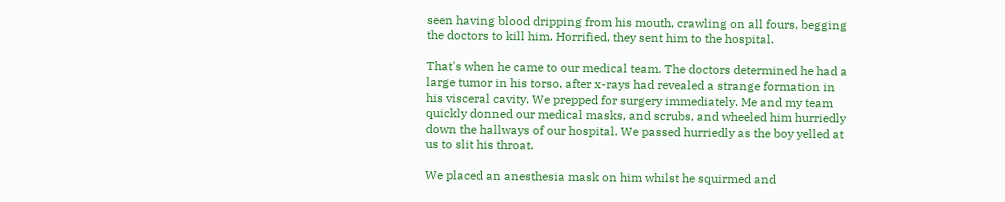seen having blood dripping from his mouth, crawling on all fours, begging the doctors to kill him. Horrified, they sent him to the hospital.

That's when he came to our medical team. The doctors determined he had a large tumor in his torso, after x-rays had revealed a strange formation in his visceral cavity. We prepped for surgery immediately. Me and my team quickly donned our medical masks, and scrubs, and wheeled him hurriedly down the hallways of our hospital. We passed hurriedly as the boy yelled at us to slit his throat.

We placed an anesthesia mask on him whilst he squirmed and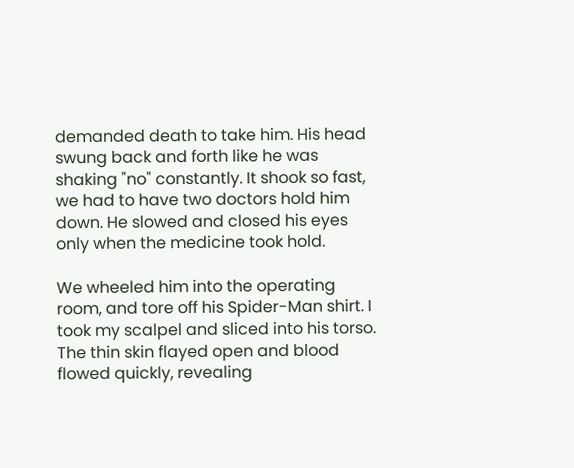demanded death to take him. His head swung back and forth like he was shaking "no" constantly. It shook so fast, we had to have two doctors hold him down. He slowed and closed his eyes only when the medicine took hold.

We wheeled him into the operating room, and tore off his Spider-Man shirt. I took my scalpel and sliced into his torso. The thin skin flayed open and blood flowed quickly, revealing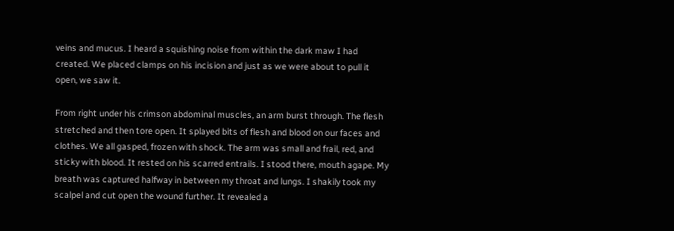veins and mucus. I heard a squishing noise from within the dark maw I had created. We placed clamps on his incision and just as we were about to pull it open, we saw it.

From right under his crimson abdominal muscles, an arm burst through. The flesh stretched and then tore open. It splayed bits of flesh and blood on our faces and clothes. We all gasped, frozen with shock. The arm was small and frail, red, and sticky with blood. It rested on his scarred entrails. I stood there, mouth agape. My breath was captured halfway in between my throat and lungs. I shakily took my scalpel and cut open the wound further. It revealed a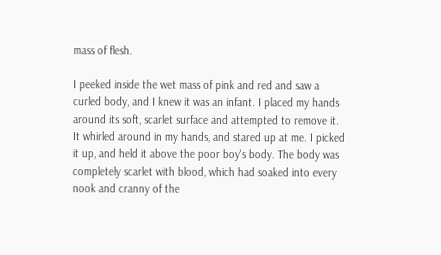mass of flesh.

I peeked inside the wet mass of pink and red and saw a curled body, and I knew it was an infant. I placed my hands around its soft, scarlet surface and attempted to remove it. It whirled around in my hands, and stared up at me. I picked it up, and held it above the poor boy's body. The body was completely scarlet with blood, which had soaked into every nook and cranny of the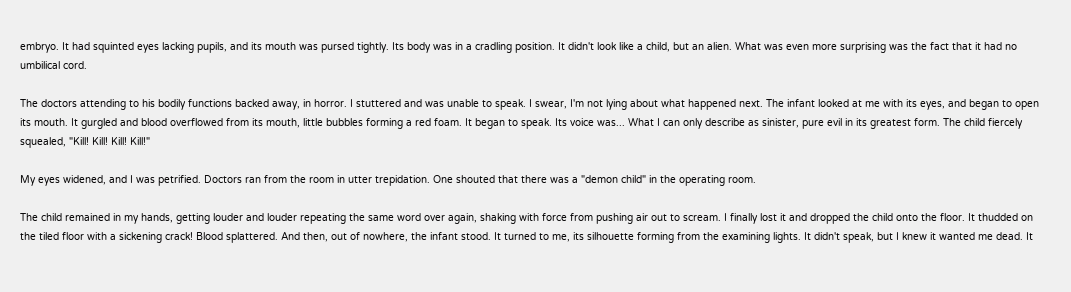embryo. It had squinted eyes lacking pupils, and its mouth was pursed tightly. Its body was in a cradling position. It didn't look like a child, but an alien. What was even more surprising was the fact that it had no umbilical cord.

The doctors attending to his bodily functions backed away, in horror. I stuttered and was unable to speak. I swear, I'm not lying about what happened next. The infant looked at me with its eyes, and began to open its mouth. It gurgled and blood overflowed from its mouth, little bubbles forming a red foam. It began to speak. Its voice was... What I can only describe as sinister, pure evil in its greatest form. The child fiercely squealed, "Kill! Kill! Kill! Kill!"

My eyes widened, and I was petrified. Doctors ran from the room in utter trepidation. One shouted that there was a "demon child" in the operating room.

The child remained in my hands, getting louder and louder repeating the same word over again, shaking with force from pushing air out to scream. I finally lost it and dropped the child onto the floor. It thudded on the tiled floor with a sickening crack! Blood splattered. And then, out of nowhere, the infant stood. It turned to me, its silhouette forming from the examining lights. It didn't speak, but I knew it wanted me dead. It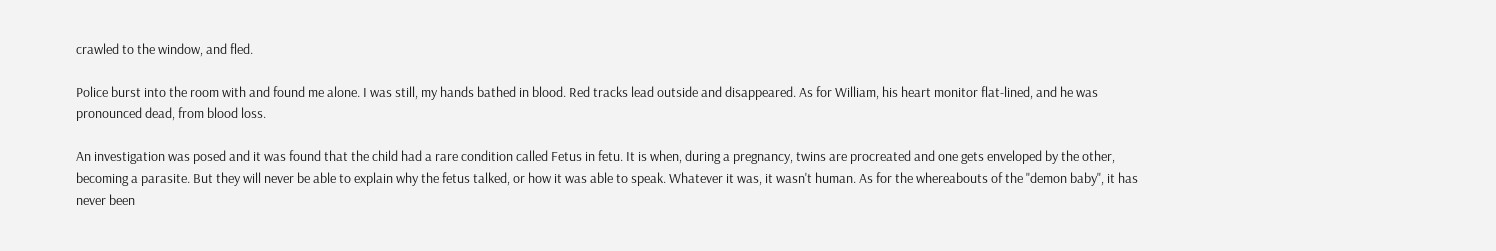crawled to the window, and fled.

Police burst into the room with and found me alone. I was still, my hands bathed in blood. Red tracks lead outside and disappeared. As for William, his heart monitor flat-lined, and he was pronounced dead, from blood loss.

An investigation was posed and it was found that the child had a rare condition called Fetus in fetu. It is when, during a pregnancy, twins are procreated and one gets enveloped by the other, becoming a parasite. But they will never be able to explain why the fetus talked, or how it was able to speak. Whatever it was, it wasn't human. As for the whereabouts of the "demon baby", it has never been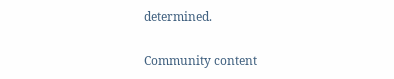determined.

Community content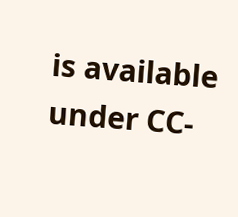is available under CC-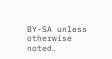BY-SA unless otherwise noted.